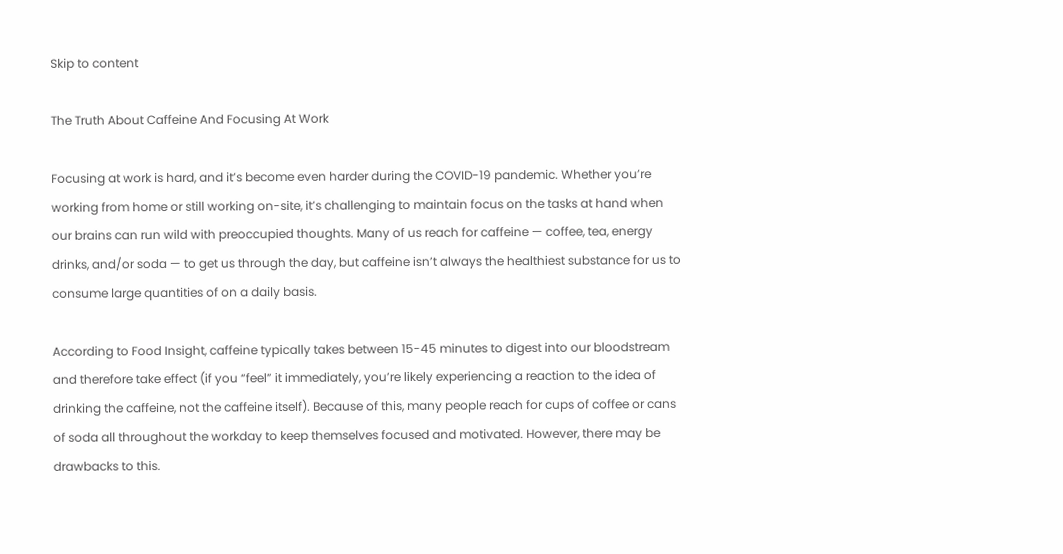Skip to content

The Truth About Caffeine And Focusing At Work

Focusing at work is hard, and it’s become even harder during the COVID-19 pandemic. Whether you’re working from home or still working on-site, it’s challenging to maintain focus on the tasks at hand when our brains can run wild with preoccupied thoughts. Many of us reach for caffeine — coffee, tea, energy drinks, and/or soda — to get us through the day, but caffeine isn’t always the healthiest substance for us to consume large quantities of on a daily basis.

According to Food Insight, caffeine typically takes between 15-45 minutes to digest into our bloodstream and therefore take effect (if you “feel” it immediately, you’re likely experiencing a reaction to the idea of drinking the caffeine, not the caffeine itself). Because of this, many people reach for cups of coffee or cans of soda all throughout the workday to keep themselves focused and motivated. However, there may be drawbacks to this.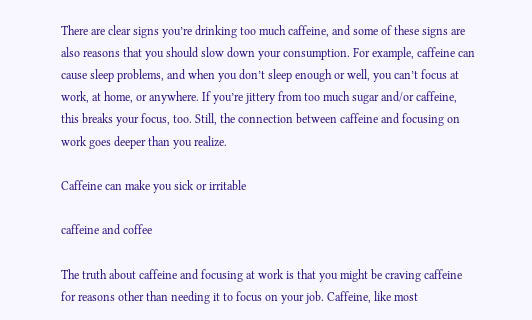There are clear signs you’re drinking too much caffeine, and some of these signs are also reasons that you should slow down your consumption. For example, caffeine can cause sleep problems, and when you don’t sleep enough or well, you can’t focus at work, at home, or anywhere. If you’re jittery from too much sugar and/or caffeine, this breaks your focus, too. Still, the connection between caffeine and focusing on work goes deeper than you realize.

Caffeine can make you sick or irritable

caffeine and coffee

The truth about caffeine and focusing at work is that you might be craving caffeine for reasons other than needing it to focus on your job. Caffeine, like most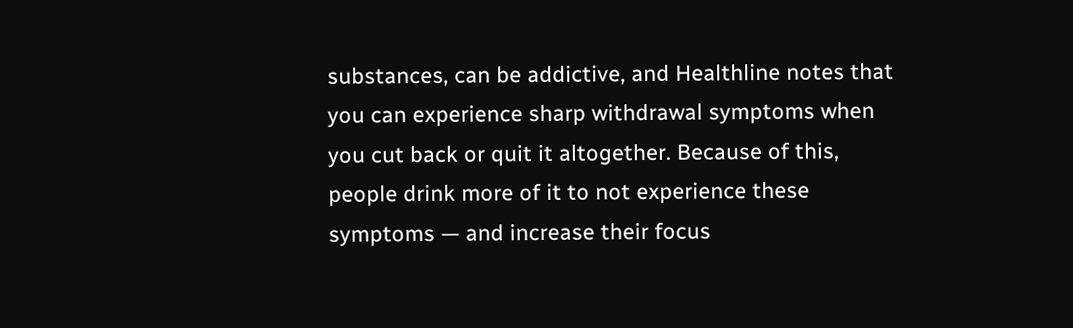substances, can be addictive, and Healthline notes that you can experience sharp withdrawal symptoms when you cut back or quit it altogether. Because of this, people drink more of it to not experience these symptoms — and increase their focus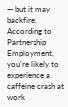— but it may backfire. According to Partnership Employment, you’re likely to experience a caffeine crash at work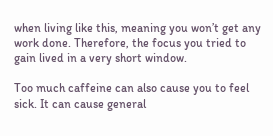when living like this, meaning you won’t get any work done. Therefore, the focus you tried to gain lived in a very short window.

Too much caffeine can also cause you to feel sick. It can cause general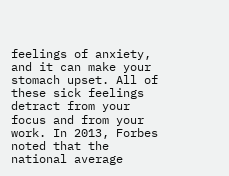feelings of anxiety, and it can make your stomach upset. All of these sick feelings detract from your focus and from your work. In 2013, Forbes noted that the national average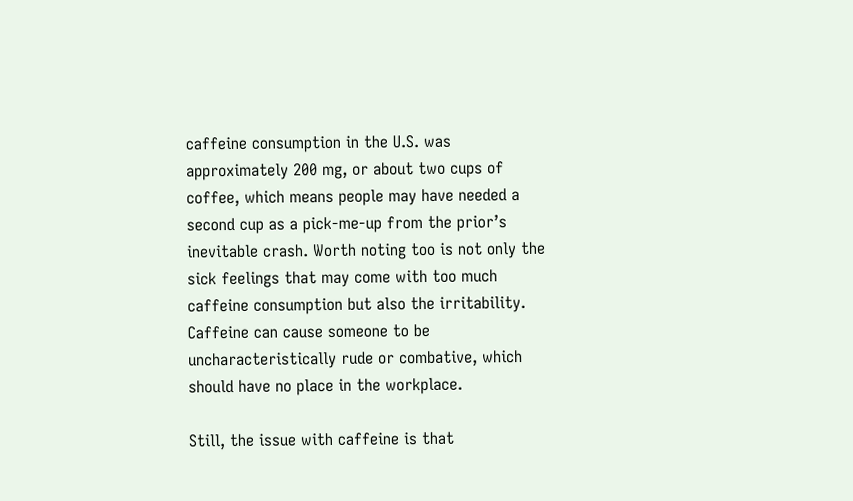caffeine consumption in the U.S. was approximately 200 mg, or about two cups of coffee, which means people may have needed a second cup as a pick-me-up from the prior’s inevitable crash. Worth noting too is not only the sick feelings that may come with too much caffeine consumption but also the irritability. Caffeine can cause someone to be uncharacteristically rude or combative, which should have no place in the workplace.

Still, the issue with caffeine is that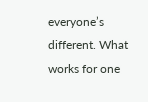everyone’s different. What works for one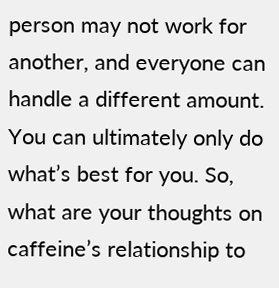person may not work for another, and everyone can handle a different amount. You can ultimately only do what’s best for you. So, what are your thoughts on caffeine’s relationship to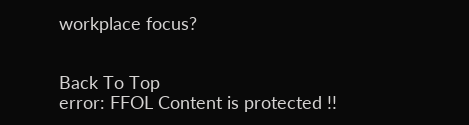workplace focus?


Back To Top
error: FFOL Content is protected !!